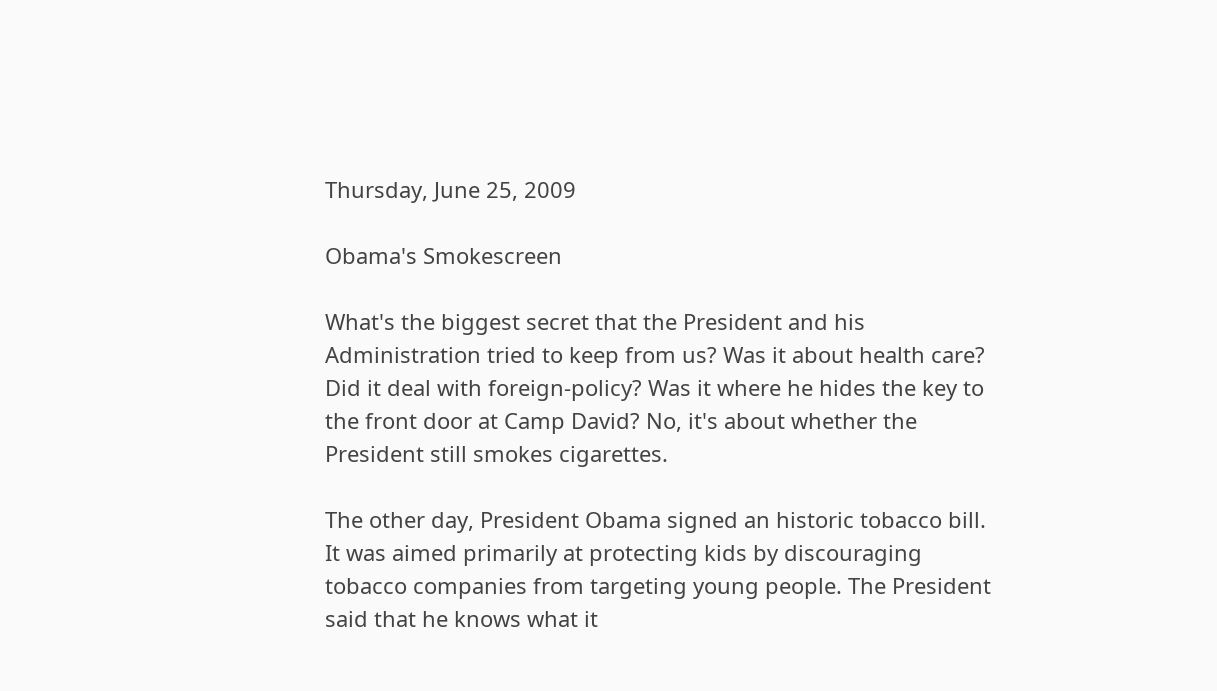Thursday, June 25, 2009

Obama's Smokescreen

What's the biggest secret that the President and his Administration tried to keep from us? Was it about health care? Did it deal with foreign-policy? Was it where he hides the key to the front door at Camp David? No, it's about whether the President still smokes cigarettes.

The other day, President Obama signed an historic tobacco bill. It was aimed primarily at protecting kids by discouraging tobacco companies from targeting young people. The President said that he knows what it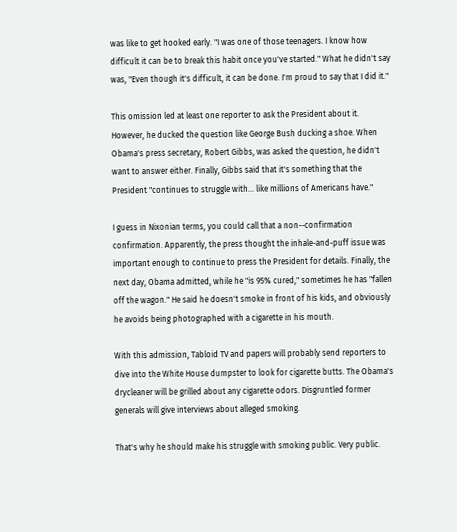was like to get hooked early. "I was one of those teenagers. I know how difficult it can be to break this habit once you've started." What he didn't say was, "Even though it's difficult, it can be done. I'm proud to say that I did it."

This omission led at least one reporter to ask the President about it. However, he ducked the question like George Bush ducking a shoe. When Obama's press secretary, Robert Gibbs, was asked the question, he didn't want to answer either. Finally, Gibbs said that it's something that the President "continues to struggle with... like millions of Americans have."

I guess in Nixonian terms, you could call that a non--confirmation confirmation. Apparently, the press thought the inhale-and-puff issue was important enough to continue to press the President for details. Finally, the next day, Obama admitted, while he "is 95% cured," sometimes he has "fallen off the wagon." He said he doesn't smoke in front of his kids, and obviously he avoids being photographed with a cigarette in his mouth.

With this admission, Tabloid TV and papers will probably send reporters to dive into the White House dumpster to look for cigarette butts. The Obama's drycleaner will be grilled about any cigarette odors. Disgruntled former generals will give interviews about alleged smoking.

That's why he should make his struggle with smoking public. Very public.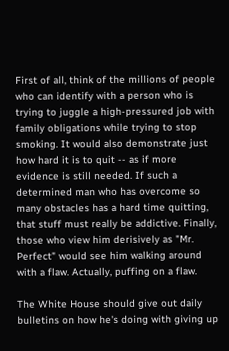First of all, think of the millions of people who can identify with a person who is trying to juggle a high-pressured job with family obligations while trying to stop smoking. It would also demonstrate just how hard it is to quit -- as if more evidence is still needed. If such a determined man who has overcome so many obstacles has a hard time quitting, that stuff must really be addictive. Finally, those who view him derisively as "Mr. Perfect" would see him walking around with a flaw. Actually, puffing on a flaw.

The White House should give out daily bulletins on how he's doing with giving up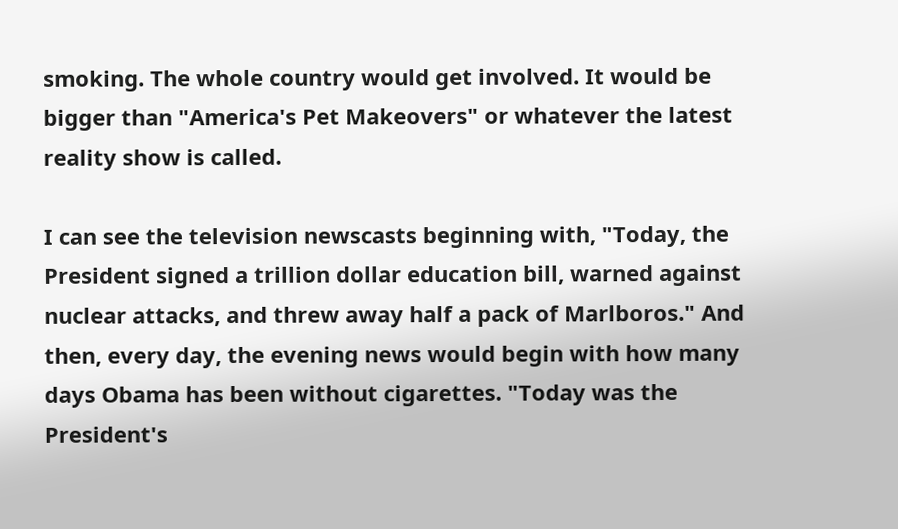smoking. The whole country would get involved. It would be bigger than "America's Pet Makeovers" or whatever the latest reality show is called.

I can see the television newscasts beginning with, "Today, the President signed a trillion dollar education bill, warned against nuclear attacks, and threw away half a pack of Marlboros." And then, every day, the evening news would begin with how many days Obama has been without cigarettes. "Today was the President's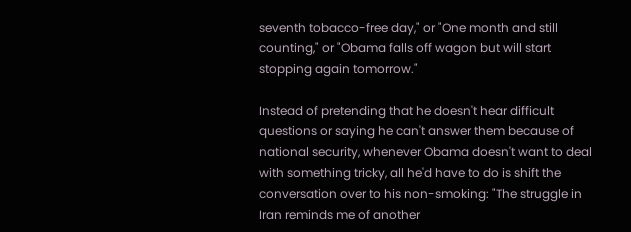seventh tobacco-free day," or "One month and still counting," or "Obama falls off wagon but will start stopping again tomorrow."

Instead of pretending that he doesn't hear difficult questions or saying he can't answer them because of national security, whenever Obama doesn't want to deal with something tricky, all he'd have to do is shift the conversation over to his non-smoking: "The struggle in Iran reminds me of another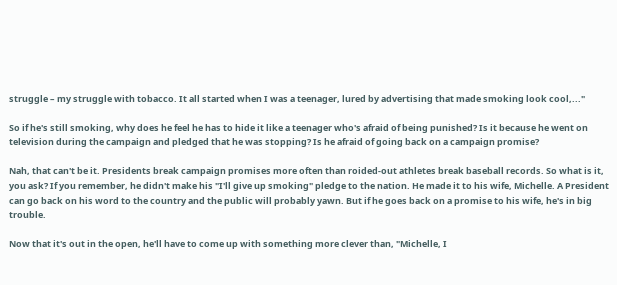struggle – my struggle with tobacco. It all started when I was a teenager, lured by advertising that made smoking look cool,..."

So if he's still smoking, why does he feel he has to hide it like a teenager who's afraid of being punished? Is it because he went on television during the campaign and pledged that he was stopping? Is he afraid of going back on a campaign promise?

Nah, that can't be it. Presidents break campaign promises more often than roided-out athletes break baseball records. So what is it, you ask? If you remember, he didn't make his "I'll give up smoking" pledge to the nation. He made it to his wife, Michelle. A President can go back on his word to the country and the public will probably yawn. But if he goes back on a promise to his wife, he's in big trouble.

Now that it's out in the open, he'll have to come up with something more clever than, "Michelle, I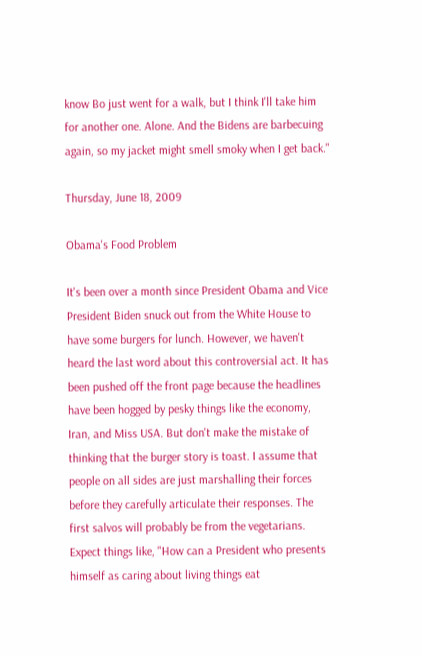know Bo just went for a walk, but I think I'll take him for another one. Alone. And the Bidens are barbecuing again, so my jacket might smell smoky when I get back."

Thursday, June 18, 2009

Obama's Food Problem

It's been over a month since President Obama and Vice President Biden snuck out from the White House to have some burgers for lunch. However, we haven't heard the last word about this controversial act. It has been pushed off the front page because the headlines have been hogged by pesky things like the economy, Iran, and Miss USA. But don't make the mistake of thinking that the burger story is toast. I assume that people on all sides are just marshalling their forces before they carefully articulate their responses. The first salvos will probably be from the vegetarians. Expect things like, "How can a President who presents himself as caring about living things eat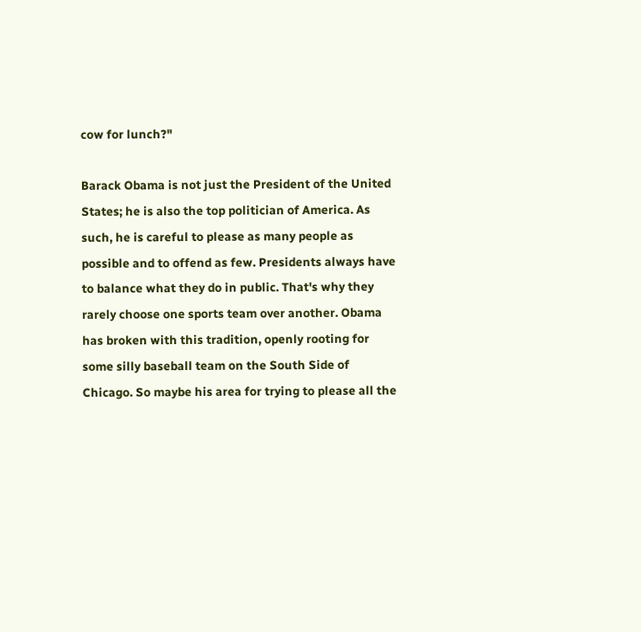cow for lunch?"

Barack Obama is not just the President of the United States; he is also the top politician of America. As such, he is careful to please as many people as possible and to offend as few. Presidents always have to balance what they do in public. That's why they rarely choose one sports team over another. Obama has broken with this tradition, openly rooting for some silly baseball team on the South Side of Chicago. So maybe his area for trying to please all the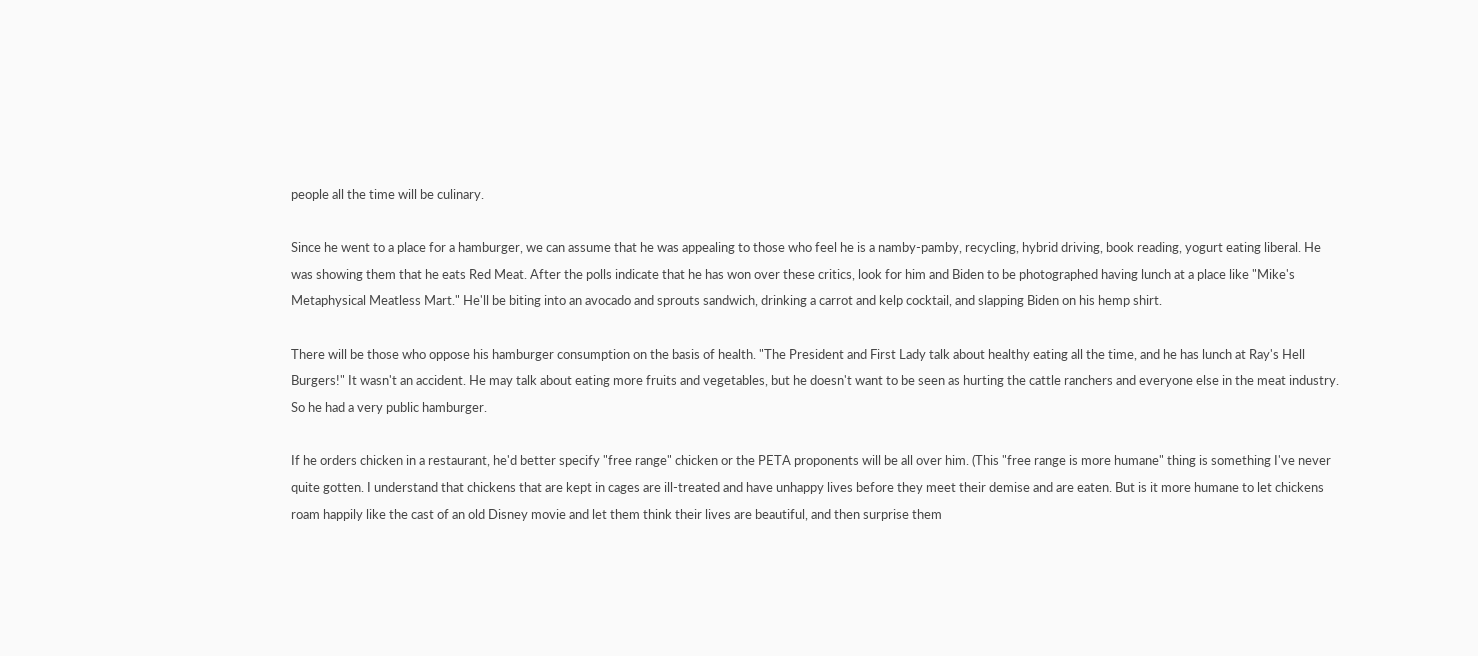people all the time will be culinary.

Since he went to a place for a hamburger, we can assume that he was appealing to those who feel he is a namby-pamby, recycling, hybrid driving, book reading, yogurt eating liberal. He was showing them that he eats Red Meat. After the polls indicate that he has won over these critics, look for him and Biden to be photographed having lunch at a place like "Mike's Metaphysical Meatless Mart." He'll be biting into an avocado and sprouts sandwich, drinking a carrot and kelp cocktail, and slapping Biden on his hemp shirt.

There will be those who oppose his hamburger consumption on the basis of health. "The President and First Lady talk about healthy eating all the time, and he has lunch at Ray's Hell Burgers!" It wasn't an accident. He may talk about eating more fruits and vegetables, but he doesn't want to be seen as hurting the cattle ranchers and everyone else in the meat industry. So he had a very public hamburger.

If he orders chicken in a restaurant, he'd better specify "free range" chicken or the PETA proponents will be all over him. (This "free range is more humane" thing is something I've never quite gotten. I understand that chickens that are kept in cages are ill-treated and have unhappy lives before they meet their demise and are eaten. But is it more humane to let chickens roam happily like the cast of an old Disney movie and let them think their lives are beautiful, and then surprise them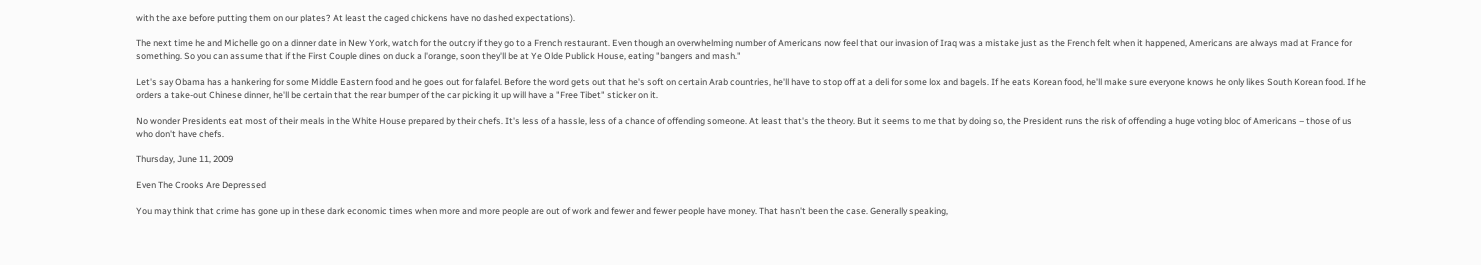with the axe before putting them on our plates? At least the caged chickens have no dashed expectations).

The next time he and Michelle go on a dinner date in New York, watch for the outcry if they go to a French restaurant. Even though an overwhelming number of Americans now feel that our invasion of Iraq was a mistake just as the French felt when it happened, Americans are always mad at France for something. So you can assume that if the First Couple dines on duck a l'orange, soon they'll be at Ye Olde Publick House, eating "bangers and mash."

Let's say Obama has a hankering for some Middle Eastern food and he goes out for falafel. Before the word gets out that he's soft on certain Arab countries, he'll have to stop off at a deli for some lox and bagels. If he eats Korean food, he'll make sure everyone knows he only likes South Korean food. If he orders a take-out Chinese dinner, he'll be certain that the rear bumper of the car picking it up will have a "Free Tibet" sticker on it.

No wonder Presidents eat most of their meals in the White House prepared by their chefs. It's less of a hassle, less of a chance of offending someone. At least that's the theory. But it seems to me that by doing so, the President runs the risk of offending a huge voting bloc of Americans – those of us who don't have chefs.

Thursday, June 11, 2009

Even The Crooks Are Depressed

You may think that crime has gone up in these dark economic times when more and more people are out of work and fewer and fewer people have money. That hasn't been the case. Generally speaking,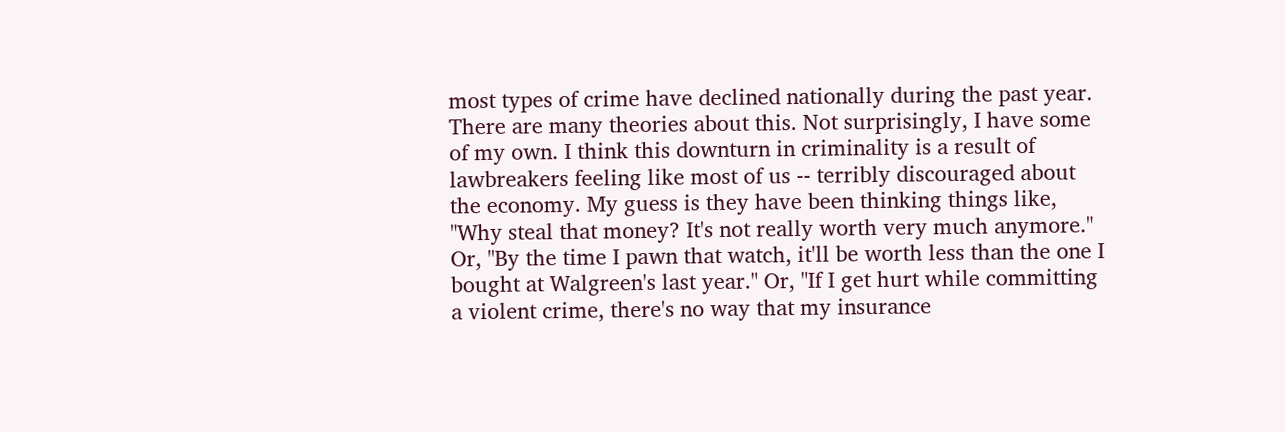most types of crime have declined nationally during the past year. There are many theories about this. Not surprisingly, I have some of my own. I think this downturn in criminality is a result of lawbreakers feeling like most of us -- terribly discouraged about the economy. My guess is they have been thinking things like, "Why steal that money? It's not really worth very much anymore." Or, "By the time I pawn that watch, it'll be worth less than the one I bought at Walgreen's last year." Or, "If I get hurt while committing a violent crime, there's no way that my insurance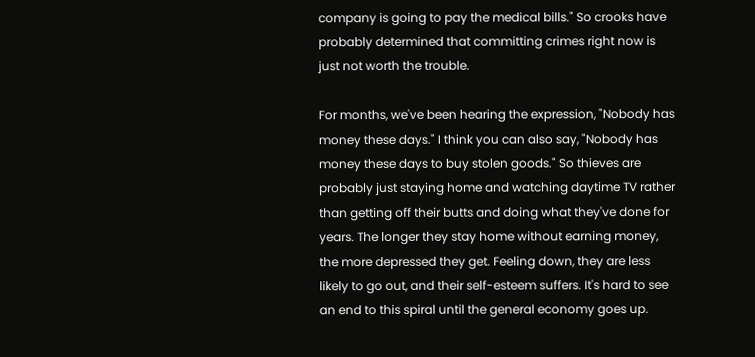company is going to pay the medical bills." So crooks have probably determined that committing crimes right now is just not worth the trouble.

For months, we've been hearing the expression, "Nobody has money these days." I think you can also say, "Nobody has money these days to buy stolen goods." So thieves are probably just staying home and watching daytime TV rather than getting off their butts and doing what they've done for years. The longer they stay home without earning money, the more depressed they get. Feeling down, they are less likely to go out, and their self-esteem suffers. It's hard to see an end to this spiral until the general economy goes up.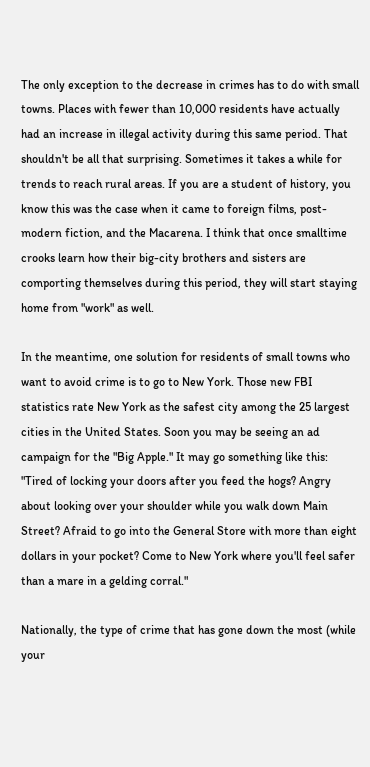The only exception to the decrease in crimes has to do with small towns. Places with fewer than 10,000 residents have actually had an increase in illegal activity during this same period. That shouldn't be all that surprising. Sometimes it takes a while for trends to reach rural areas. If you are a student of history, you know this was the case when it came to foreign films, post-modern fiction, and the Macarena. I think that once smalltime crooks learn how their big-city brothers and sisters are comporting themselves during this period, they will start staying home from "work" as well.

In the meantime, one solution for residents of small towns who want to avoid crime is to go to New York. Those new FBI statistics rate New York as the safest city among the 25 largest cities in the United States. Soon you may be seeing an ad campaign for the "Big Apple." It may go something like this: "Tired of locking your doors after you feed the hogs? Angry about looking over your shoulder while you walk down Main Street? Afraid to go into the General Store with more than eight dollars in your pocket? Come to New York where you'll feel safer than a mare in a gelding corral."

Nationally, the type of crime that has gone down the most (while your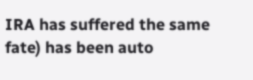IRA has suffered the same fate) has been auto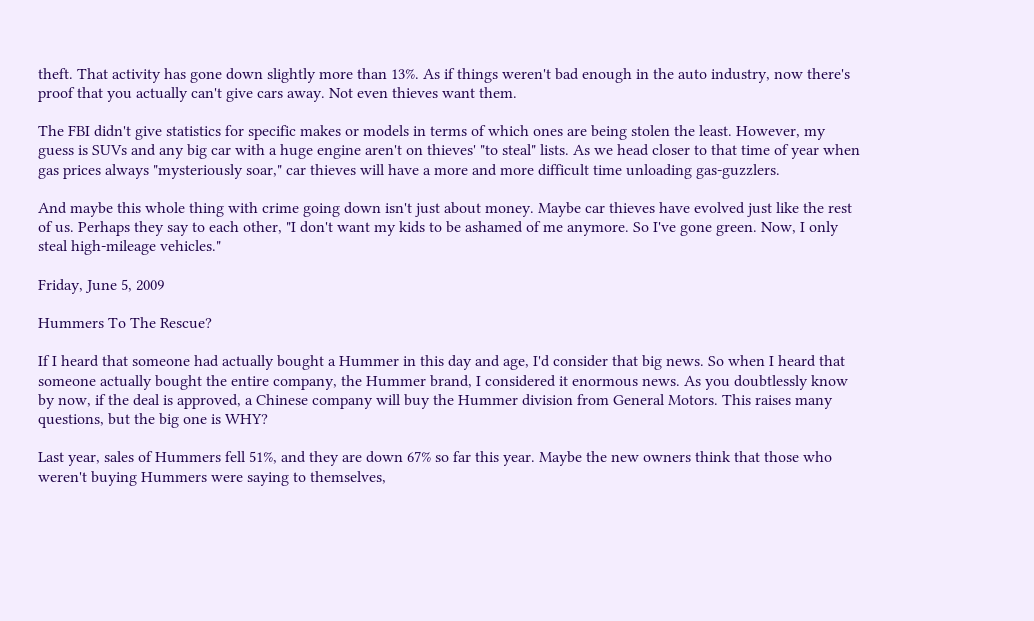theft. That activity has gone down slightly more than 13%. As if things weren't bad enough in the auto industry, now there's proof that you actually can't give cars away. Not even thieves want them.

The FBI didn't give statistics for specific makes or models in terms of which ones are being stolen the least. However, my guess is SUVs and any big car with a huge engine aren't on thieves' "to steal" lists. As we head closer to that time of year when gas prices always "mysteriously soar," car thieves will have a more and more difficult time unloading gas-guzzlers.

And maybe this whole thing with crime going down isn't just about money. Maybe car thieves have evolved just like the rest of us. Perhaps they say to each other, "I don't want my kids to be ashamed of me anymore. So I've gone green. Now, I only steal high-mileage vehicles."

Friday, June 5, 2009

Hummers To The Rescue?

If I heard that someone had actually bought a Hummer in this day and age, I'd consider that big news. So when I heard that someone actually bought the entire company, the Hummer brand, I considered it enormous news. As you doubtlessly know by now, if the deal is approved, a Chinese company will buy the Hummer division from General Motors. This raises many questions, but the big one is WHY?

Last year, sales of Hummers fell 51%, and they are down 67% so far this year. Maybe the new owners think that those who weren't buying Hummers were saying to themselves,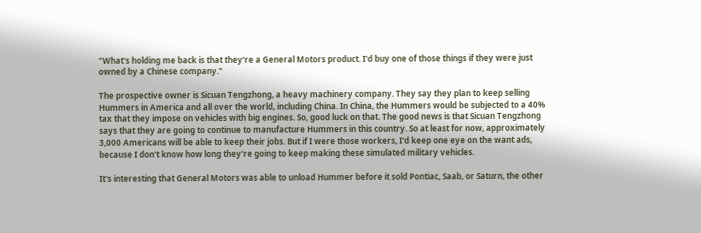"What's holding me back is that they're a General Motors product. I'd buy one of those things if they were just owned by a Chinese company."

The prospective owner is Sicuan Tengzhong, a heavy machinery company. They say they plan to keep selling Hummers in America and all over the world, including China. In China, the Hummers would be subjected to a 40% tax that they impose on vehicles with big engines. So, good luck on that. The good news is that Sicuan Tengzhong says that they are going to continue to manufacture Hummers in this country. So at least for now, approximately 3,000 Americans will be able to keep their jobs. But if I were those workers, I'd keep one eye on the want ads, because I don't know how long they're going to keep making these simulated military vehicles.

It's interesting that General Motors was able to unload Hummer before it sold Pontiac, Saab, or Saturn, the other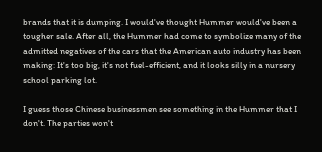brands that it is dumping. I would've thought Hummer would've been a tougher sale. After all, the Hummer had come to symbolize many of the admitted negatives of the cars that the American auto industry has been making: It's too big, it's not fuel-efficient, and it looks silly in a nursery school parking lot.

I guess those Chinese businessmen see something in the Hummer that I don't. The parties won't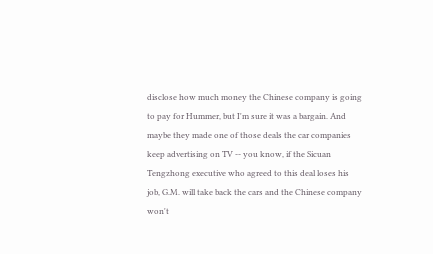disclose how much money the Chinese company is going to pay for Hummer, but I'm sure it was a bargain. And maybe they made one of those deals the car companies keep advertising on TV -- you know, if the Sicuan Tengzhong executive who agreed to this deal loses his job, G.M. will take back the cars and the Chinese company won't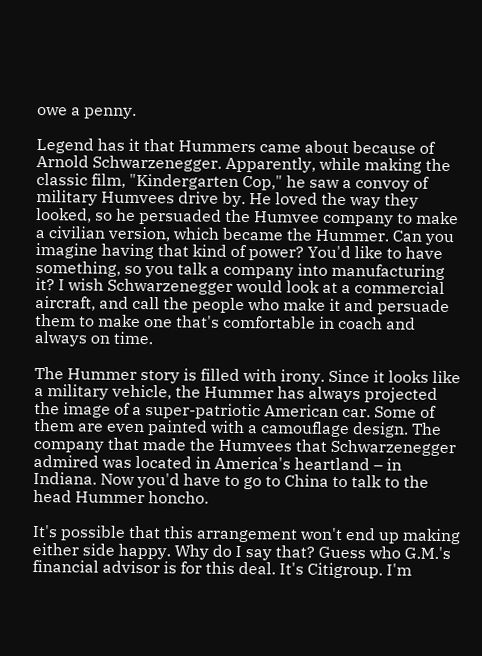owe a penny.

Legend has it that Hummers came about because of Arnold Schwarzenegger. Apparently, while making the classic film, "Kindergarten Cop," he saw a convoy of military Humvees drive by. He loved the way they looked, so he persuaded the Humvee company to make a civilian version, which became the Hummer. Can you imagine having that kind of power? You'd like to have something, so you talk a company into manufacturing it? I wish Schwarzenegger would look at a commercial aircraft, and call the people who make it and persuade them to make one that's comfortable in coach and always on time.

The Hummer story is filled with irony. Since it looks like a military vehicle, the Hummer has always projected the image of a super-patriotic American car. Some of them are even painted with a camouflage design. The company that made the Humvees that Schwarzenegger admired was located in America's heartland – in Indiana. Now you'd have to go to China to talk to the head Hummer honcho.

It's possible that this arrangement won't end up making either side happy. Why do I say that? Guess who G.M.'s financial advisor is for this deal. It's Citigroup. I'm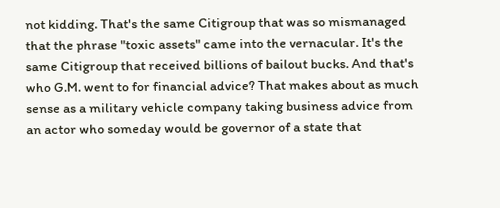not kidding. That's the same Citigroup that was so mismanaged that the phrase "toxic assets" came into the vernacular. It's the same Citigroup that received billions of bailout bucks. And that's who G.M. went to for financial advice? That makes about as much sense as a military vehicle company taking business advice from an actor who someday would be governor of a state that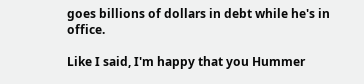goes billions of dollars in debt while he's in office.

Like I said, I'm happy that you Hummer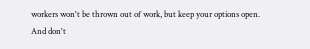workers won't be thrown out of work, but keep your options open. And don't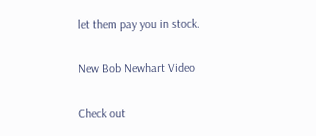let them pay you in stock.

New Bob Newhart Video

Check out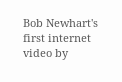Bob Newhart's first internet video by